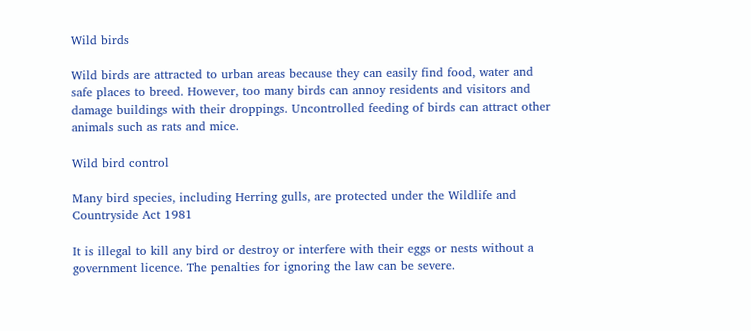Wild birds

Wild birds are attracted to urban areas because they can easily find food, water and safe places to breed. However, too many birds can annoy residents and visitors and damage buildings with their droppings. Uncontrolled feeding of birds can attract other animals such as rats and mice.

Wild bird control

Many bird species, including Herring gulls, are protected under the Wildlife and Countryside Act 1981

It is illegal to kill any bird or destroy or interfere with their eggs or nests without a government licence. The penalties for ignoring the law can be severe.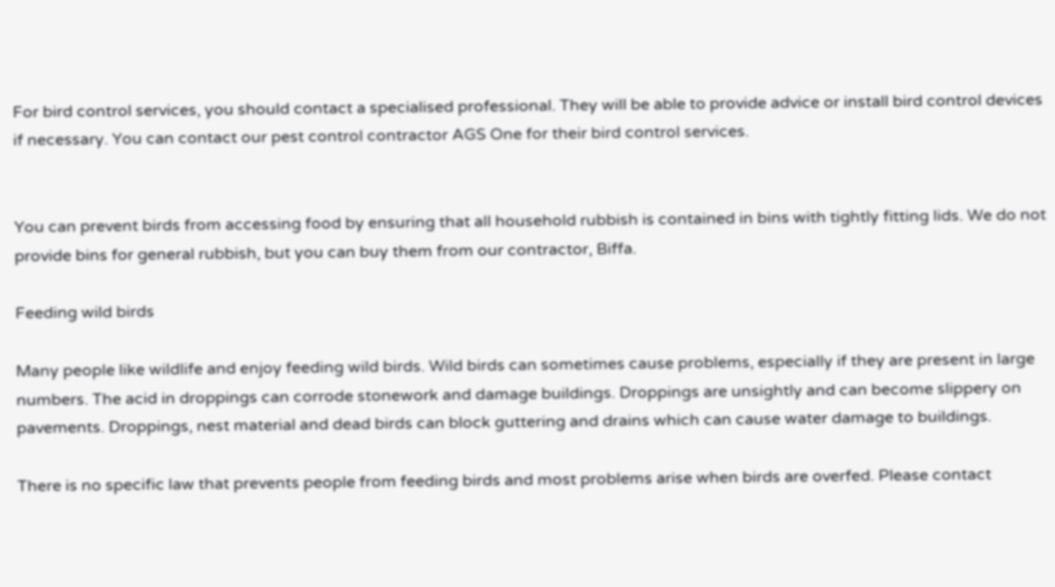For bird control services, you should contact a specialised professional. They will be able to provide advice or install bird control devices if necessary. You can contact our pest control contractor AGS One for their bird control services.


You can prevent birds from accessing food by ensuring that all household rubbish is contained in bins with tightly fitting lids. We do not provide bins for general rubbish, but you can buy them from our contractor, Biffa.

Feeding wild birds

Many people like wildlife and enjoy feeding wild birds. Wild birds can sometimes cause problems, especially if they are present in large numbers. The acid in droppings can corrode stonework and damage buildings. Droppings are unsightly and can become slippery on pavements. Droppings, nest material and dead birds can block guttering and drains which can cause water damage to buildings.

There is no specific law that prevents people from feeding birds and most problems arise when birds are overfed. Please contact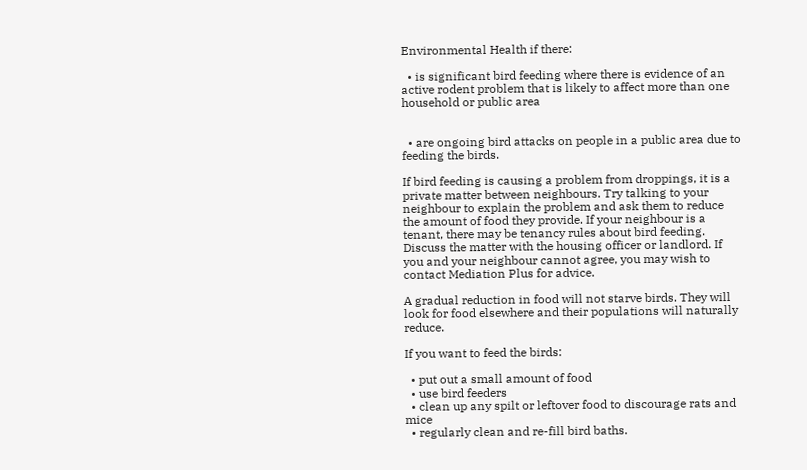Environmental Health if there:

  • is significant bird feeding where there is evidence of an active rodent problem that is likely to affect more than one household or public area


  • are ongoing bird attacks on people in a public area due to feeding the birds.

If bird feeding is causing a problem from droppings, it is a private matter between neighbours. Try talking to your neighbour to explain the problem and ask them to reduce the amount of food they provide. If your neighbour is a tenant, there may be tenancy rules about bird feeding. Discuss the matter with the housing officer or landlord. If you and your neighbour cannot agree, you may wish to contact Mediation Plus for advice.

A gradual reduction in food will not starve birds. They will look for food elsewhere and their populations will naturally reduce.

If you want to feed the birds:

  • put out a small amount of food
  • use bird feeders
  • clean up any spilt or leftover food to discourage rats and mice
  • regularly clean and re-fill bird baths.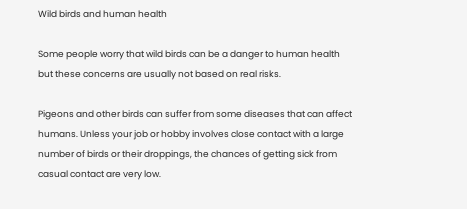Wild birds and human health

Some people worry that wild birds can be a danger to human health but these concerns are usually not based on real risks.

Pigeons and other birds can suffer from some diseases that can affect humans. Unless your job or hobby involves close contact with a large number of birds or their droppings, the chances of getting sick from casual contact are very low.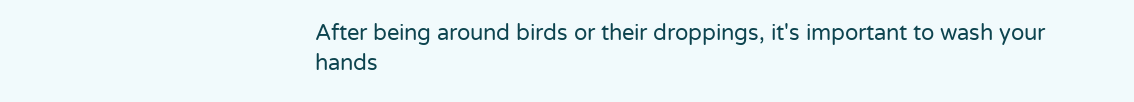After being around birds or their droppings, it's important to wash your hands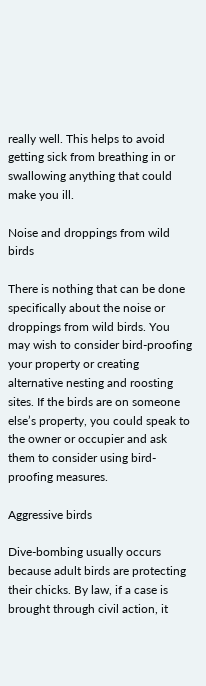really well. This helps to avoid getting sick from breathing in or swallowing anything that could make you ill.

Noise and droppings from wild birds

There is nothing that can be done specifically about the noise or droppings from wild birds. You may wish to consider bird-proofing your property or creating alternative nesting and roosting sites. If the birds are on someone else’s property, you could speak to the owner or occupier and ask them to consider using bird-proofing measures.

Aggressive birds

Dive-bombing usually occurs because adult birds are protecting their chicks. By law, if a case is brought through civil action, it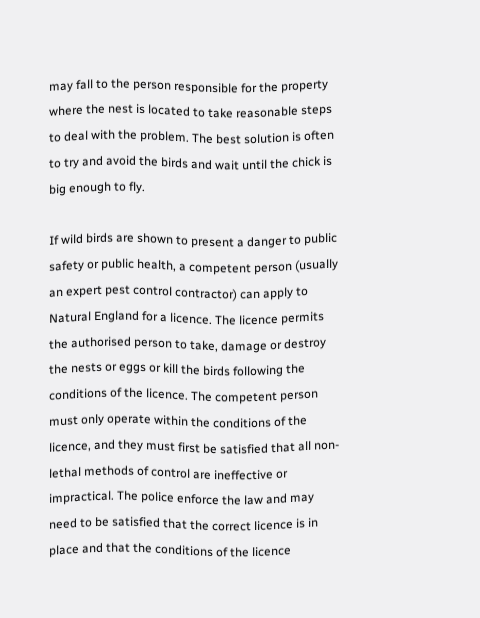may fall to the person responsible for the property where the nest is located to take reasonable steps to deal with the problem. The best solution is often to try and avoid the birds and wait until the chick is big enough to fly.

If wild birds are shown to present a danger to public safety or public health, a competent person (usually an expert pest control contractor) can apply to Natural England for a licence. The licence permits the authorised person to take, damage or destroy the nests or eggs or kill the birds following the conditions of the licence. The competent person must only operate within the conditions of the licence, and they must first be satisfied that all non-lethal methods of control are ineffective or impractical. The police enforce the law and may need to be satisfied that the correct licence is in place and that the conditions of the licence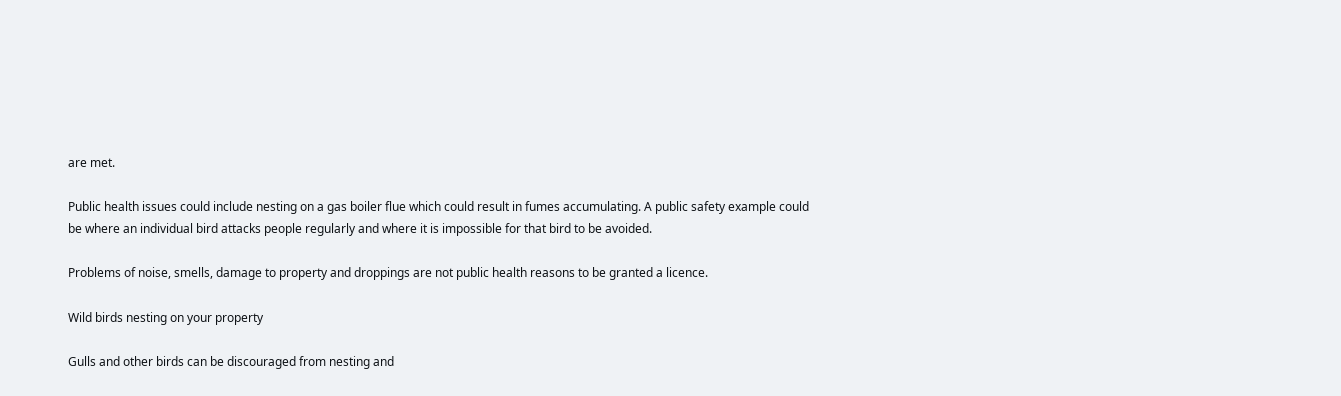are met.

Public health issues could include nesting on a gas boiler flue which could result in fumes accumulating. A public safety example could be where an individual bird attacks people regularly and where it is impossible for that bird to be avoided.

Problems of noise, smells, damage to property and droppings are not public health reasons to be granted a licence.

Wild birds nesting on your property

Gulls and other birds can be discouraged from nesting and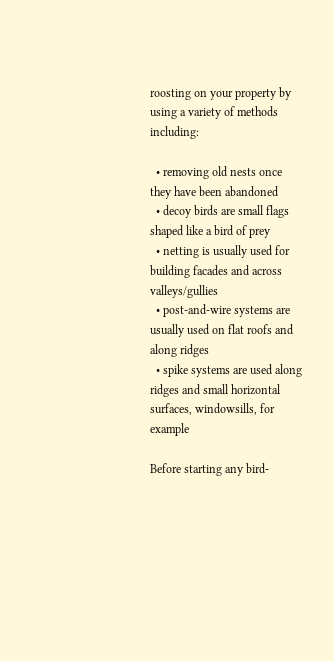roosting on your property by using a variety of methods including:

  • removing old nests once they have been abandoned
  • decoy birds are small flags shaped like a bird of prey
  • netting is usually used for building facades and across valleys/gullies
  • post-and-wire systems are usually used on flat roofs and along ridges
  • spike systems are used along ridges and small horizontal surfaces, windowsills, for example

Before starting any bird-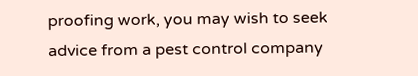proofing work, you may wish to seek advice from a pest control company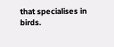that specialises in birds.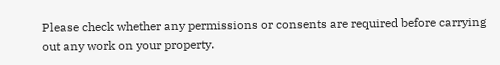Please check whether any permissions or consents are required before carrying out any work on your property.